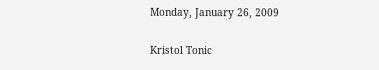Monday, January 26, 2009

Kristol Tonic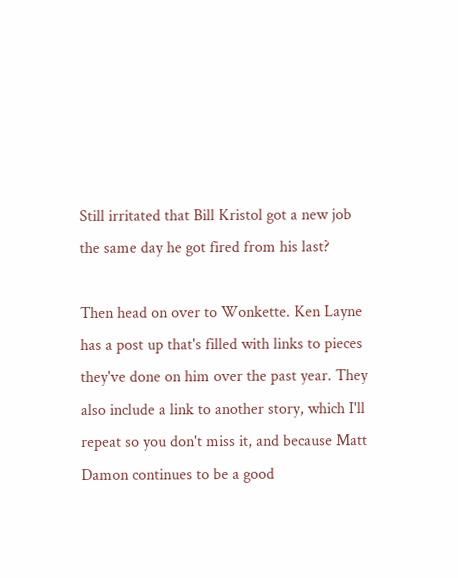Still irritated that Bill Kristol got a new job the same day he got fired from his last?

Then head on over to Wonkette. Ken Layne has a post up that's filled with links to pieces they've done on him over the past year. They also include a link to another story, which I'll repeat so you don't miss it, and because Matt Damon continues to be a good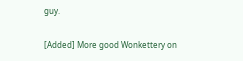guy.

[Added] More good Wonkettery on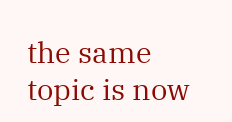the same topic is now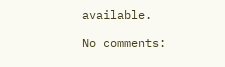available.

No comments: